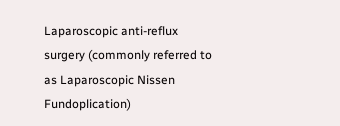Laparoscopic anti-reflux surgery (commonly referred to as Laparoscopic Nissen Fundoplication)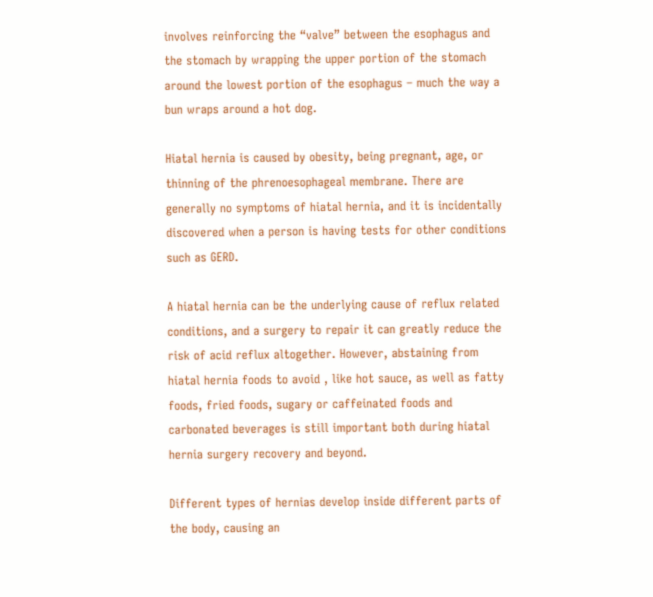involves reinforcing the “valve” between the esophagus and the stomach by wrapping the upper portion of the stomach around the lowest portion of the esophagus – much the way a bun wraps around a hot dog.

Hiatal hernia is caused by obesity, being pregnant, age, or thinning of the phrenoesophageal membrane. There are generally no symptoms of hiatal hernia, and it is incidentally discovered when a person is having tests for other conditions such as GERD.

A hiatal hernia can be the underlying cause of reflux related conditions, and a surgery to repair it can greatly reduce the risk of acid reflux altogether. However, abstaining from hiatal hernia foods to avoid , like hot sauce, as well as fatty foods, fried foods, sugary or caffeinated foods and carbonated beverages is still important both during hiatal hernia surgery recovery and beyond.

Different types of hernias develop inside different parts of the body, causing an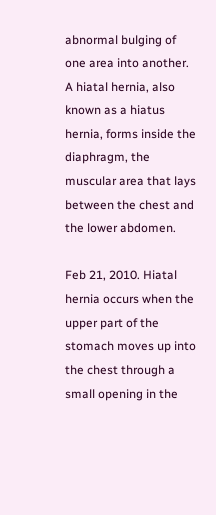abnormal bulging of one area into another. A hiatal hernia, also known as a hiatus hernia, forms inside the diaphragm, the muscular area that lays between the chest and the lower abdomen.

Feb 21, 2010. Hiatal hernia occurs when the upper part of the stomach moves up into the chest through a small opening in the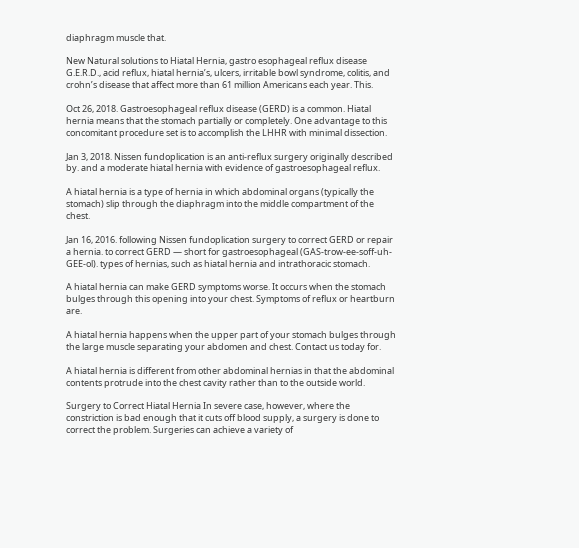diaphragm muscle that.

New Natural solutions to Hiatal Hernia, gastro esophageal reflux disease G.E.R.D., acid reflux, hiatal hernia’s, ulcers, irritable bowl syndrome, colitis, and crohn’s disease that affect more than 61 million Americans each year. This.

Oct 26, 2018. Gastroesophageal reflux disease (GERD) is a common. Hiatal hernia means that the stomach partially or completely. One advantage to this concomitant procedure set is to accomplish the LHHR with minimal dissection.

Jan 3, 2018. Nissen fundoplication is an anti-reflux surgery originally described by. and a moderate hiatal hernia with evidence of gastroesophageal reflux.

A hiatal hernia is a type of hernia in which abdominal organs (typically the stomach) slip through the diaphragm into the middle compartment of the chest.

Jan 16, 2016. following Nissen fundoplication surgery to correct GERD or repair a hernia. to correct GERD — short for gastroesophageal (GAS-trow-ee-soff-uh-GEE-ol). types of hernias, such as hiatal hernia and intrathoracic stomach.

A hiatal hernia can make GERD symptoms worse. It occurs when the stomach bulges through this opening into your chest. Symptoms of reflux or heartburn are.

A hiatal hernia happens when the upper part of your stomach bulges through the large muscle separating your abdomen and chest. Contact us today for.

A hiatal hernia is different from other abdominal hernias in that the abdominal contents protrude into the chest cavity rather than to the outside world.

Surgery to Correct Hiatal Hernia In severe case, however, where the constriction is bad enough that it cuts off blood supply, a surgery is done to correct the problem. Surgeries can achieve a variety of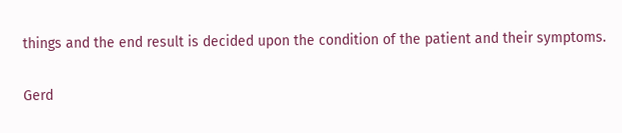things and the end result is decided upon the condition of the patient and their symptoms.

Gerd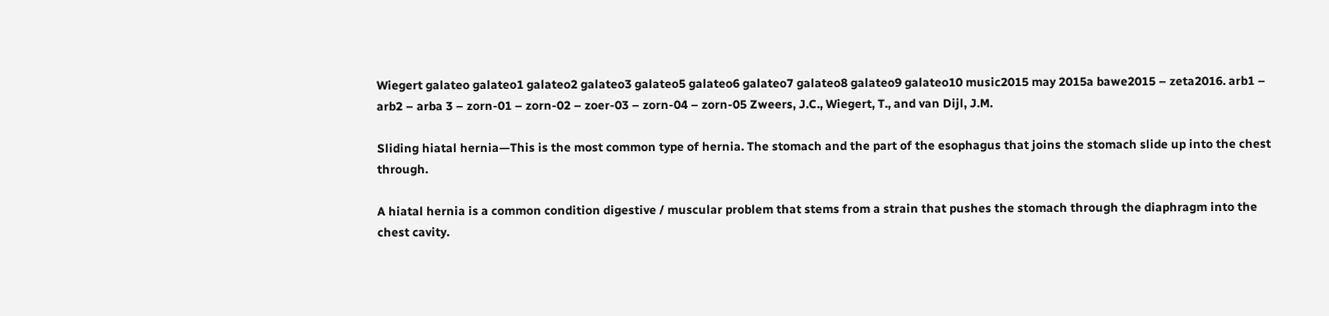Wiegert galateo galateo1 galateo2 galateo3 galateo5 galateo6 galateo7 galateo8 galateo9 galateo10 music2015 may 2015a bawe2015 – zeta2016. arb1 – arb2 – arba 3 – zorn-01 – zorn-02 – zoer-03 – zorn-04 – zorn-05 Zweers, J.C., Wiegert, T., and van Dijl, J.M.

Sliding hiatal hernia—This is the most common type of hernia. The stomach and the part of the esophagus that joins the stomach slide up into the chest through.

A hiatal hernia is a common condition digestive / muscular problem that stems from a strain that pushes the stomach through the diaphragm into the chest cavity.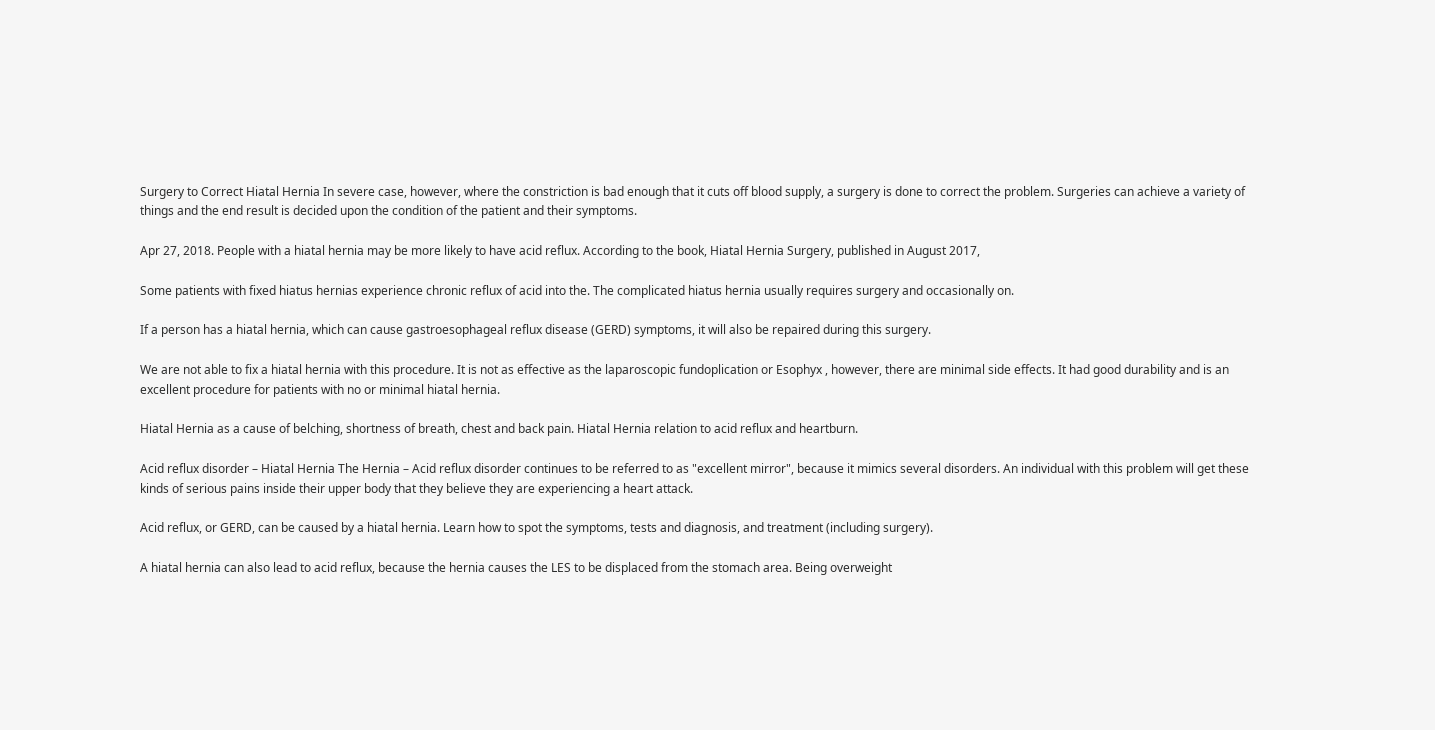Surgery to Correct Hiatal Hernia In severe case, however, where the constriction is bad enough that it cuts off blood supply, a surgery is done to correct the problem. Surgeries can achieve a variety of things and the end result is decided upon the condition of the patient and their symptoms.

Apr 27, 2018. People with a hiatal hernia may be more likely to have acid reflux. According to the book, Hiatal Hernia Surgery, published in August 2017,

Some patients with fixed hiatus hernias experience chronic reflux of acid into the. The complicated hiatus hernia usually requires surgery and occasionally on.

If a person has a hiatal hernia, which can cause gastroesophageal reflux disease (GERD) symptoms, it will also be repaired during this surgery.

We are not able to fix a hiatal hernia with this procedure. It is not as effective as the laparoscopic fundoplication or Esophyx , however, there are minimal side effects. It had good durability and is an excellent procedure for patients with no or minimal hiatal hernia.

Hiatal Hernia as a cause of belching, shortness of breath, chest and back pain. Hiatal Hernia relation to acid reflux and heartburn.

Acid reflux disorder – Hiatal Hernia The Hernia – Acid reflux disorder continues to be referred to as "excellent mirror", because it mimics several disorders. An individual with this problem will get these kinds of serious pains inside their upper body that they believe they are experiencing a heart attack.

Acid reflux, or GERD, can be caused by a hiatal hernia. Learn how to spot the symptoms, tests and diagnosis, and treatment (including surgery).

A hiatal hernia can also lead to acid reflux, because the hernia causes the LES to be displaced from the stomach area. Being overweight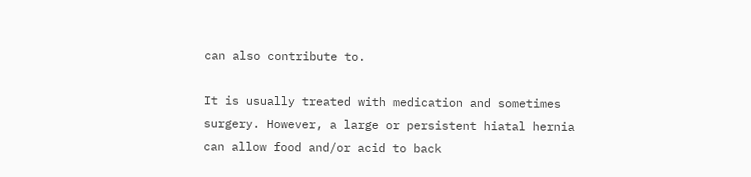can also contribute to.

It is usually treated with medication and sometimes surgery. However, a large or persistent hiatal hernia can allow food and/or acid to back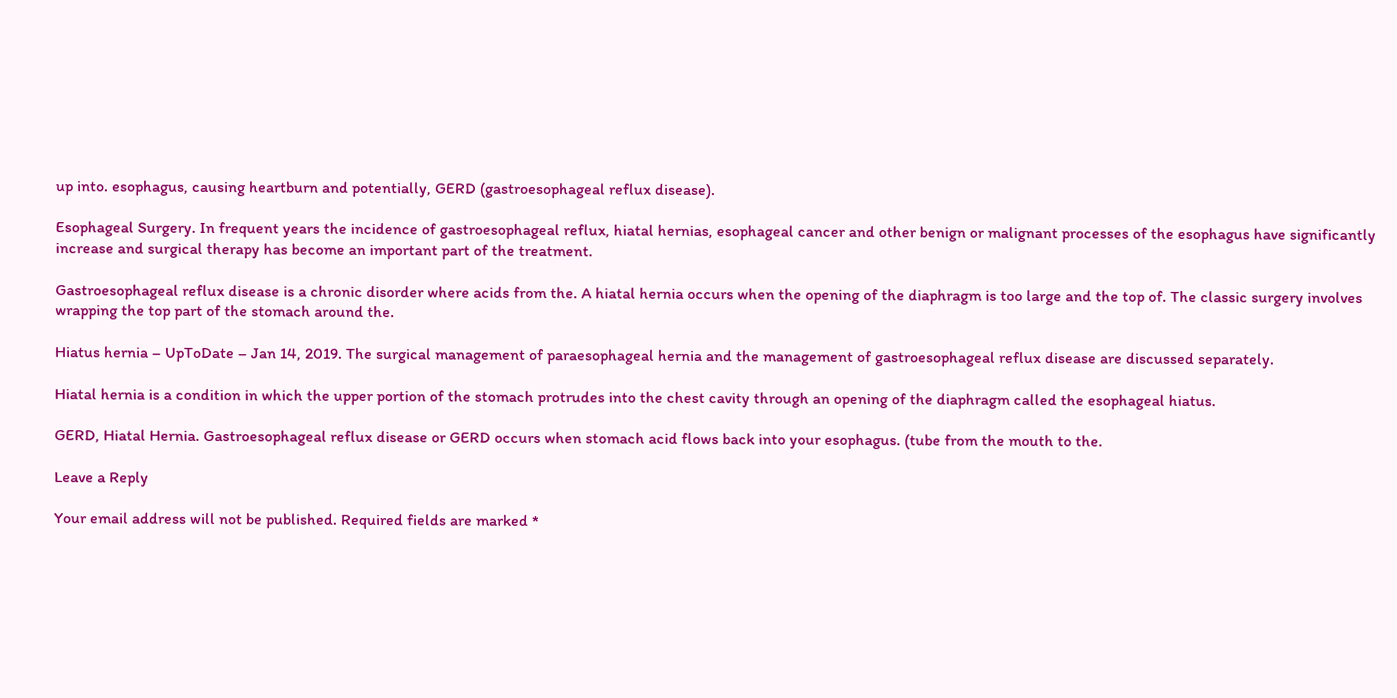up into. esophagus, causing heartburn and potentially, GERD (gastroesophageal reflux disease).

Esophageal Surgery. In frequent years the incidence of gastroesophageal reflux, hiatal hernias, esophageal cancer and other benign or malignant processes of the esophagus have significantly increase and surgical therapy has become an important part of the treatment.

Gastroesophageal reflux disease is a chronic disorder where acids from the. A hiatal hernia occurs when the opening of the diaphragm is too large and the top of. The classic surgery involves wrapping the top part of the stomach around the.

Hiatus hernia – UpToDate – Jan 14, 2019. The surgical management of paraesophageal hernia and the management of gastroesophageal reflux disease are discussed separately.

Hiatal hernia is a condition in which the upper portion of the stomach protrudes into the chest cavity through an opening of the diaphragm called the esophageal hiatus.

GERD, Hiatal Hernia. Gastroesophageal reflux disease or GERD occurs when stomach acid flows back into your esophagus. (tube from the mouth to the.

Leave a Reply

Your email address will not be published. Required fields are marked *